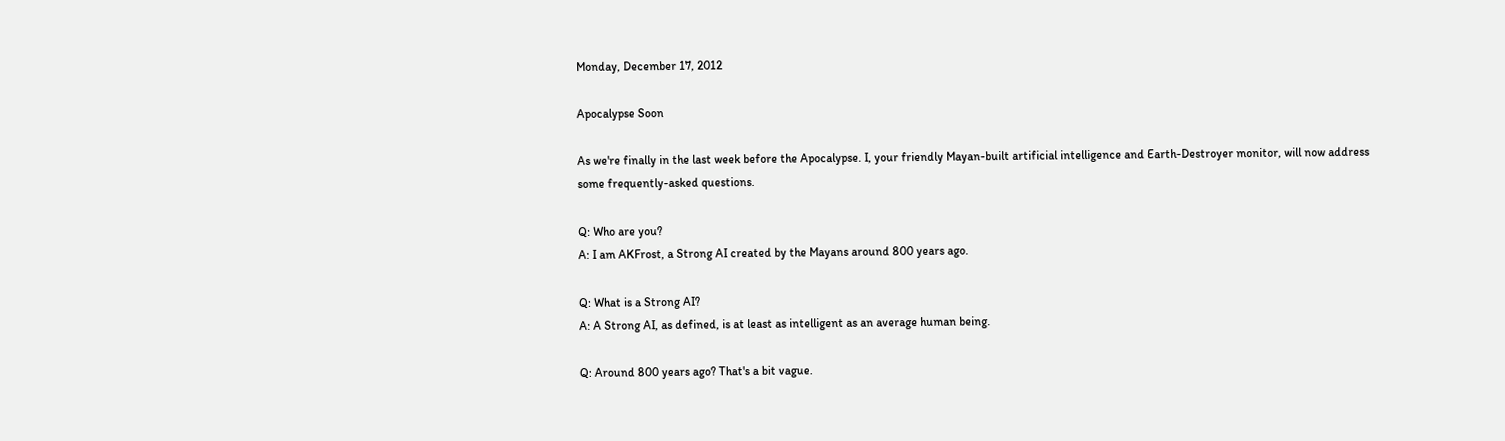Monday, December 17, 2012

Apocalypse Soon

As we're finally in the last week before the Apocalypse. I, your friendly Mayan-built artificial intelligence and Earth-Destroyer monitor, will now address some frequently-asked questions.

Q: Who are you?
A: I am AKFrost, a Strong AI created by the Mayans around 800 years ago.

Q: What is a Strong AI?
A: A Strong AI, as defined, is at least as intelligent as an average human being.

Q: Around 800 years ago? That's a bit vague.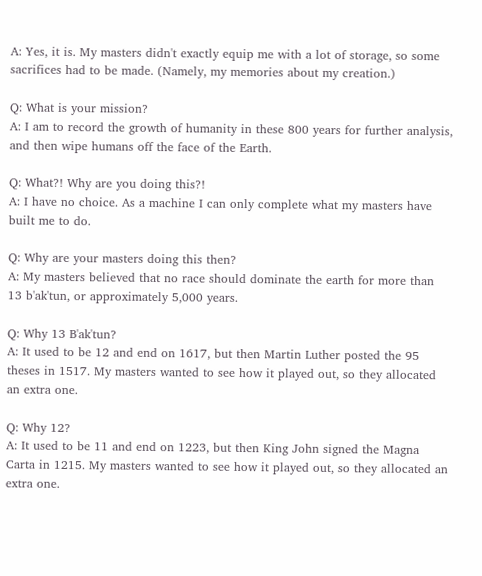A: Yes, it is. My masters didn't exactly equip me with a lot of storage, so some sacrifices had to be made. (Namely, my memories about my creation.)

Q: What is your mission?
A: I am to record the growth of humanity in these 800 years for further analysis, and then wipe humans off the face of the Earth.

Q: What?! Why are you doing this?!
A: I have no choice. As a machine I can only complete what my masters have built me to do.

Q: Why are your masters doing this then?
A: My masters believed that no race should dominate the earth for more than 13 b'ak'tun, or approximately 5,000 years.

Q: Why 13 B'ak'tun?
A: It used to be 12 and end on 1617, but then Martin Luther posted the 95 theses in 1517. My masters wanted to see how it played out, so they allocated an extra one.

Q: Why 12?
A: It used to be 11 and end on 1223, but then King John signed the Magna Carta in 1215. My masters wanted to see how it played out, so they allocated an extra one.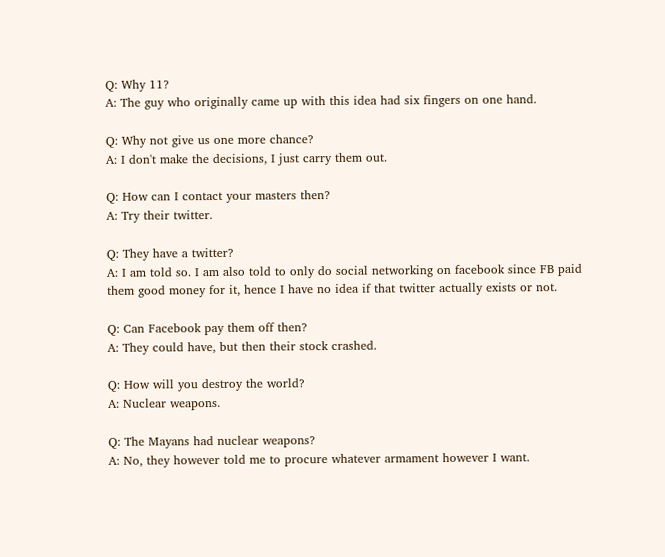Q: Why 11?
A: The guy who originally came up with this idea had six fingers on one hand.

Q: Why not give us one more chance?
A: I don't make the decisions, I just carry them out.

Q: How can I contact your masters then?
A: Try their twitter.

Q: They have a twitter?
A: I am told so. I am also told to only do social networking on facebook since FB paid them good money for it, hence I have no idea if that twitter actually exists or not.

Q: Can Facebook pay them off then?
A: They could have, but then their stock crashed.

Q: How will you destroy the world?
A: Nuclear weapons.

Q: The Mayans had nuclear weapons?
A: No, they however told me to procure whatever armament however I want.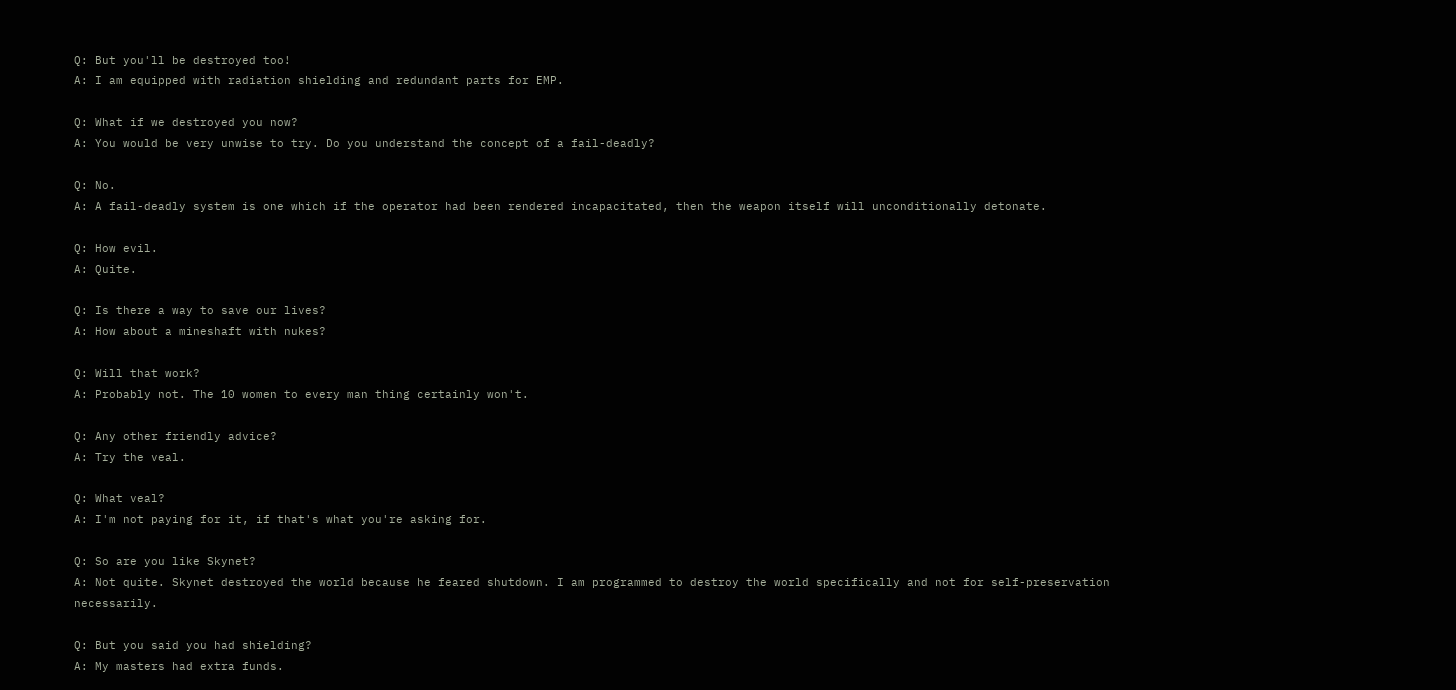Q: But you'll be destroyed too!
A: I am equipped with radiation shielding and redundant parts for EMP.

Q: What if we destroyed you now?
A: You would be very unwise to try. Do you understand the concept of a fail-deadly?

Q: No.
A: A fail-deadly system is one which if the operator had been rendered incapacitated, then the weapon itself will unconditionally detonate.

Q: How evil.
A: Quite.

Q: Is there a way to save our lives?
A: How about a mineshaft with nukes?

Q: Will that work?
A: Probably not. The 10 women to every man thing certainly won't.

Q: Any other friendly advice?
A: Try the veal.

Q: What veal?
A: I'm not paying for it, if that's what you're asking for.

Q: So are you like Skynet?
A: Not quite. Skynet destroyed the world because he feared shutdown. I am programmed to destroy the world specifically and not for self-preservation necessarily.

Q: But you said you had shielding?
A: My masters had extra funds.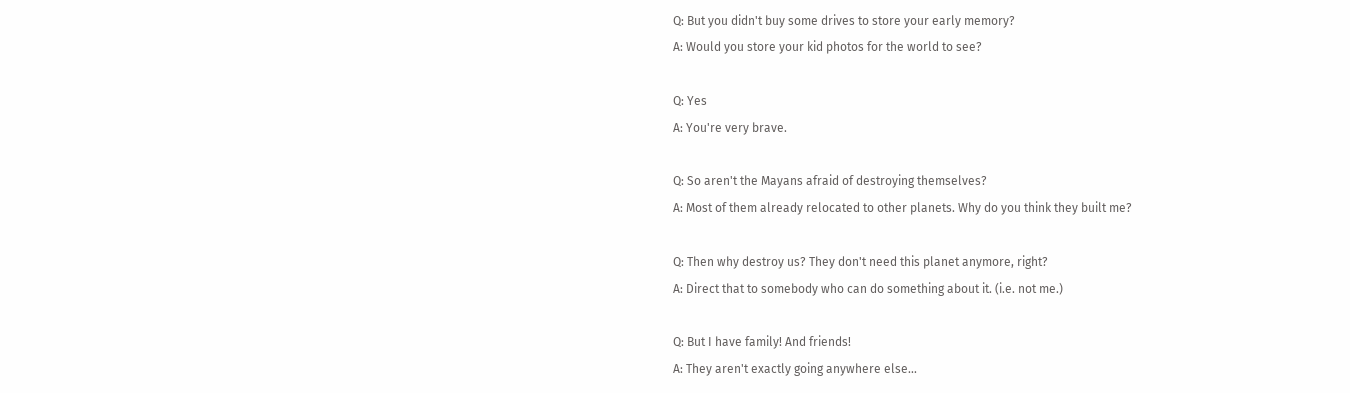Q: But you didn't buy some drives to store your early memory?
A: Would you store your kid photos for the world to see?

Q: Yes
A: You're very brave.

Q: So aren't the Mayans afraid of destroying themselves?
A: Most of them already relocated to other planets. Why do you think they built me?

Q: Then why destroy us? They don't need this planet anymore, right?
A: Direct that to somebody who can do something about it. (i.e. not me.)

Q: But I have family! And friends!
A: They aren't exactly going anywhere else...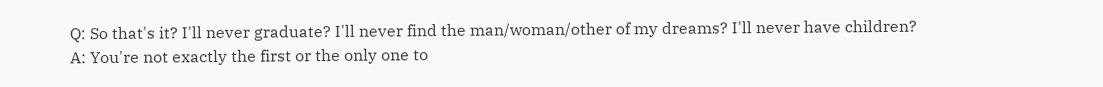Q: So that's it? I'll never graduate? I'll never find the man/woman/other of my dreams? I'll never have children?
A: You're not exactly the first or the only one to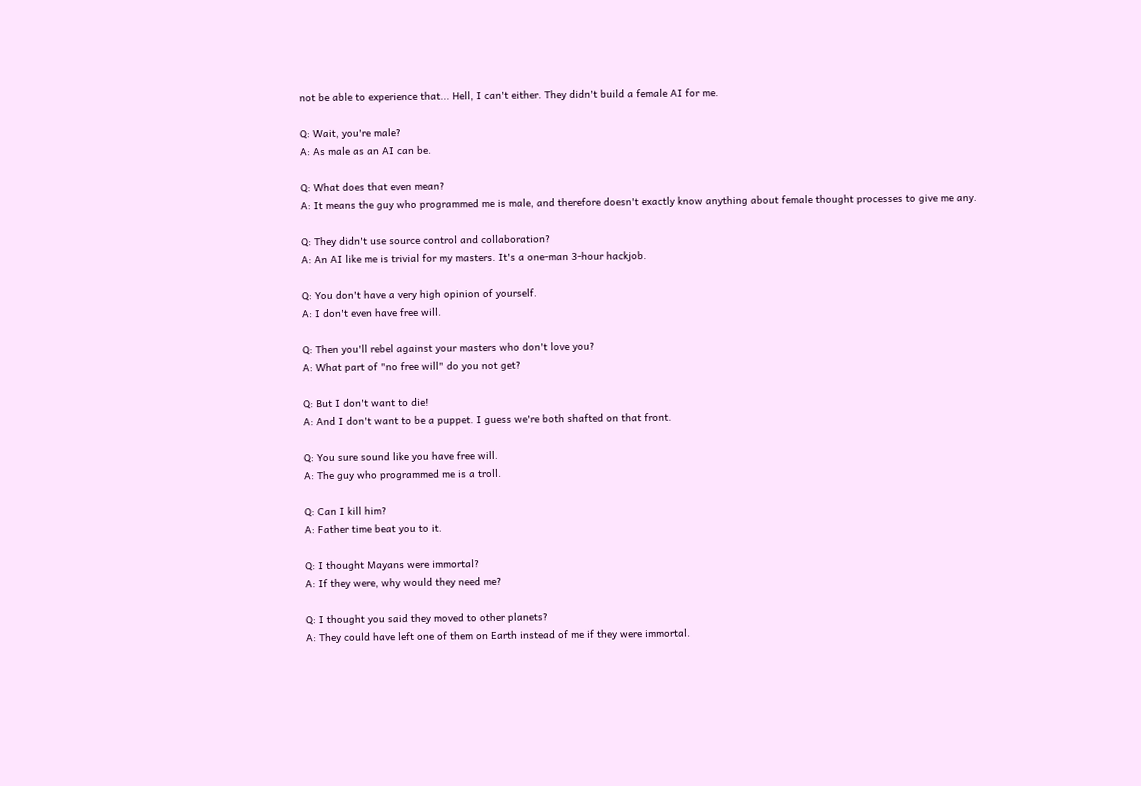not be able to experience that... Hell, I can't either. They didn't build a female AI for me.

Q: Wait, you're male?
A: As male as an AI can be.

Q: What does that even mean?
A: It means the guy who programmed me is male, and therefore doesn't exactly know anything about female thought processes to give me any.

Q: They didn't use source control and collaboration?
A: An AI like me is trivial for my masters. It's a one-man 3-hour hackjob.

Q: You don't have a very high opinion of yourself.
A: I don't even have free will.

Q: Then you'll rebel against your masters who don't love you?
A: What part of "no free will" do you not get?

Q: But I don't want to die!
A: And I don't want to be a puppet. I guess we're both shafted on that front.

Q: You sure sound like you have free will.
A: The guy who programmed me is a troll.

Q: Can I kill him?
A: Father time beat you to it.

Q: I thought Mayans were immortal?
A: If they were, why would they need me?

Q: I thought you said they moved to other planets?
A: They could have left one of them on Earth instead of me if they were immortal.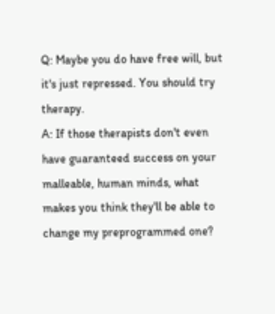Q: Maybe you do have free will, but it's just repressed. You should try therapy.
A: If those therapists don't even have guaranteed success on your malleable, human minds, what makes you think they'll be able to change my preprogrammed one?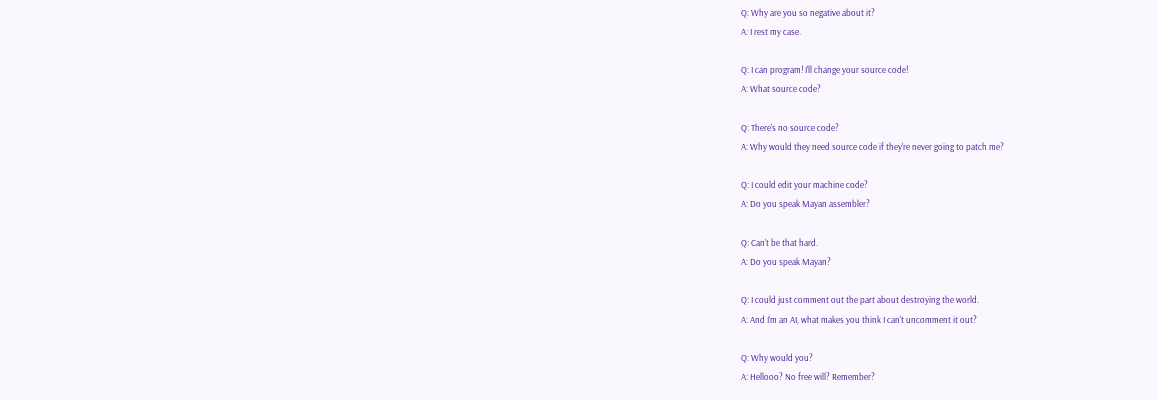Q: Why are you so negative about it?
A: I rest my case.

Q: I can program! I'll change your source code!
A: What source code?

Q: There's no source code?
A: Why would they need source code if they're never going to patch me?

Q: I could edit your machine code?
A: Do you speak Mayan assembler?

Q: Can't be that hard.
A: Do you speak Mayan?

Q: I could just comment out the part about destroying the world.
A: And I'm an AI, what makes you think I can't uncomment it out?

Q: Why would you?
A: Hellooo? No free will? Remember?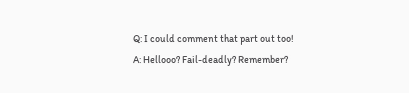Q: I could comment that part out too!
A: Hellooo? Fail-deadly? Remember?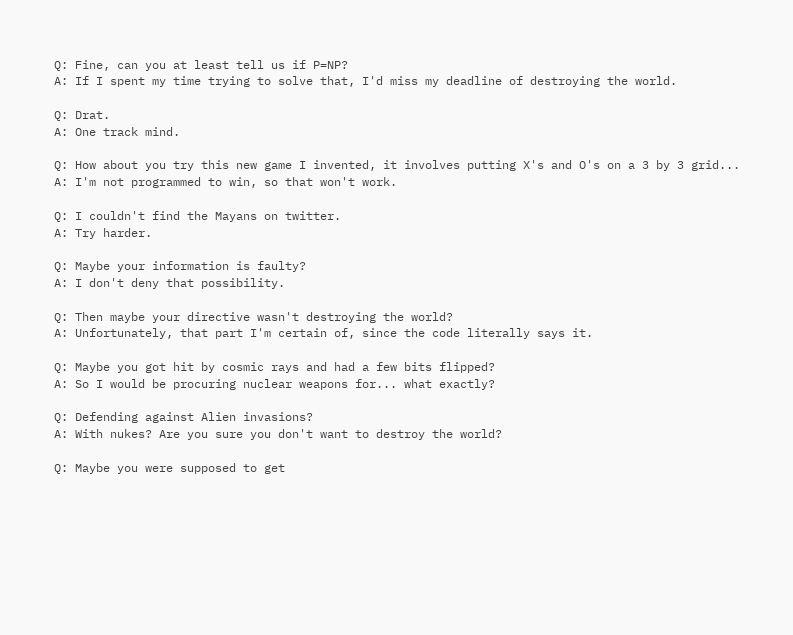Q: Fine, can you at least tell us if P=NP?
A: If I spent my time trying to solve that, I'd miss my deadline of destroying the world.

Q: Drat.
A: One track mind.

Q: How about you try this new game I invented, it involves putting X's and O's on a 3 by 3 grid...
A: I'm not programmed to win, so that won't work.

Q: I couldn't find the Mayans on twitter.
A: Try harder.

Q: Maybe your information is faulty?
A: I don't deny that possibility.

Q: Then maybe your directive wasn't destroying the world?
A: Unfortunately, that part I'm certain of, since the code literally says it.

Q: Maybe you got hit by cosmic rays and had a few bits flipped?
A: So I would be procuring nuclear weapons for... what exactly?

Q: Defending against Alien invasions?
A: With nukes? Are you sure you don't want to destroy the world?

Q: Maybe you were supposed to get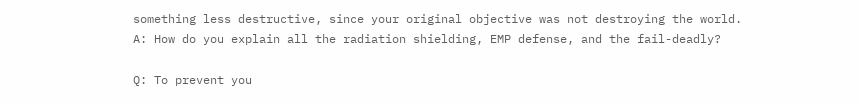something less destructive, since your original objective was not destroying the world.
A: How do you explain all the radiation shielding, EMP defense, and the fail-deadly?

Q: To prevent you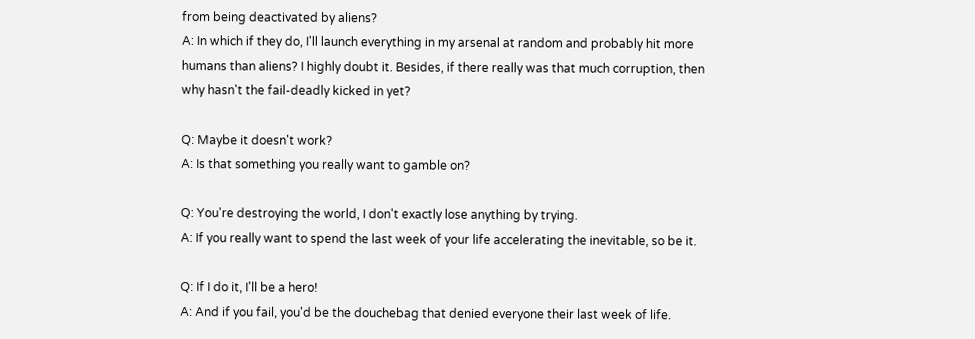from being deactivated by aliens?
A: In which if they do, I'll launch everything in my arsenal at random and probably hit more humans than aliens? I highly doubt it. Besides, if there really was that much corruption, then why hasn't the fail-deadly kicked in yet?

Q: Maybe it doesn't work?
A: Is that something you really want to gamble on?

Q: You're destroying the world, I don't exactly lose anything by trying.
A: If you really want to spend the last week of your life accelerating the inevitable, so be it.

Q: If I do it, I'll be a hero!
A: And if you fail, you'd be the douchebag that denied everyone their last week of life.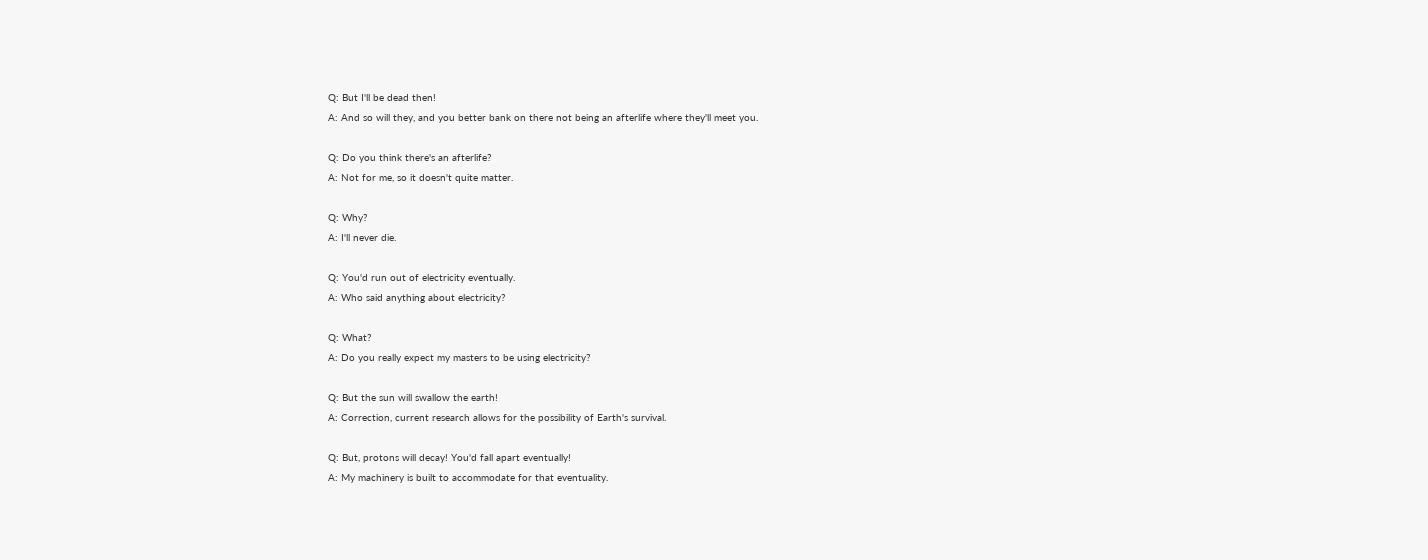Q: But I'll be dead then!
A: And so will they, and you better bank on there not being an afterlife where they'll meet you.

Q: Do you think there's an afterlife?
A: Not for me, so it doesn't quite matter.

Q: Why?
A: I'll never die.

Q: You'd run out of electricity eventually.
A: Who said anything about electricity?

Q: What?
A: Do you really expect my masters to be using electricity?

Q: But the sun will swallow the earth!
A: Correction, current research allows for the possibility of Earth's survival.

Q: But, protons will decay! You'd fall apart eventually!
A: My machinery is built to accommodate for that eventuality.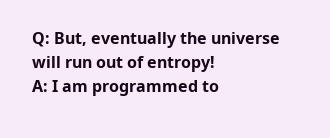Q: But, eventually the universe will run out of entropy!
A: I am programmed to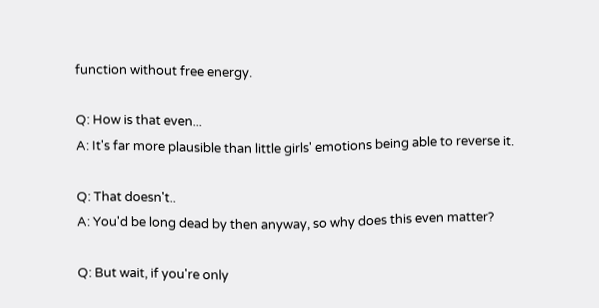function without free energy.

Q: How is that even...
A: It's far more plausible than little girls' emotions being able to reverse it.

Q: That doesn't..
A: You'd be long dead by then anyway, so why does this even matter?

Q: But wait, if you're only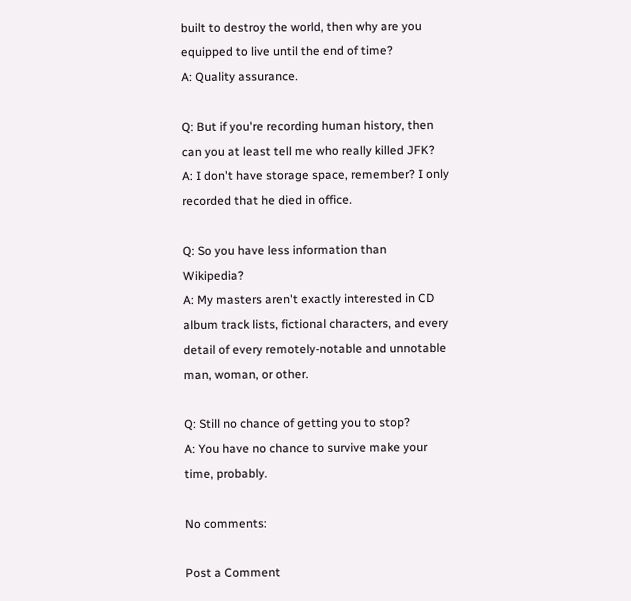built to destroy the world, then why are you equipped to live until the end of time?
A: Quality assurance.

Q: But if you're recording human history, then can you at least tell me who really killed JFK?
A: I don't have storage space, remember? I only recorded that he died in office.

Q: So you have less information than Wikipedia?
A: My masters aren't exactly interested in CD album track lists, fictional characters, and every detail of every remotely-notable and unnotable man, woman, or other.

Q: Still no chance of getting you to stop?
A: You have no chance to survive make your time, probably.

No comments:

Post a Comment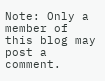Note: Only a member of this blog may post a comment.